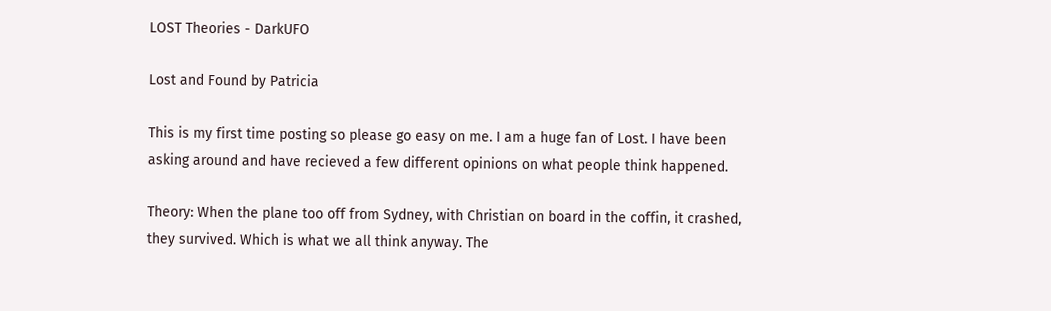LOST Theories - DarkUFO

Lost and Found by Patricia

This is my first time posting so please go easy on me. I am a huge fan of Lost. I have been asking around and have recieved a few different opinions on what people think happened.

Theory: When the plane too off from Sydney, with Christian on board in the coffin, it crashed, they survived. Which is what we all think anyway. The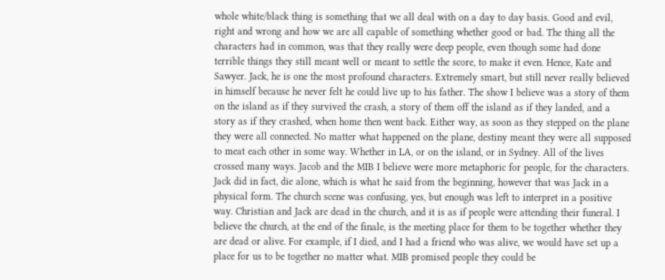whole white/black thing is something that we all deal with on a day to day basis. Good and evil, right and wrong and how we are all capable of something whether good or bad. The thing all the characters had in common, was that they really were deep people, even though some had done terrible things they still meant well or meant to settle the score, to make it even. Hence, Kate and Sawyer. Jack, he is one the most profound characters. Extremely smart, but still never really believed in himself because he never felt he could live up to his father. The show I believe was a story of them on the island as if they survived the crash, a story of them off the island as if they landed, and a story as if they crashed, when home then went back. Either way, as soon as they stepped on the plane they were all connected. No matter what happened on the plane, destiny meant they were all supposed to meat each other in some way. Whether in LA, or on the island, or in Sydney. All of the lives crossed many ways. Jacob and the MIB I believe were more metaphoric for people, for the characters. Jack did in fact, die alone, which is what he said from the beginning, however that was Jack in a physical form. The church scene was confusing, yes, but enough was left to interpret in a positive way. Christian and Jack are dead in the church, and it is as if people were attending their funeral. I believe the church, at the end of the finale, is the meeting place for them to be together whether they are dead or alive. For example, if I died, and I had a friend who was alive, we would have set up a place for us to be together no matter what. MIB promised people they could be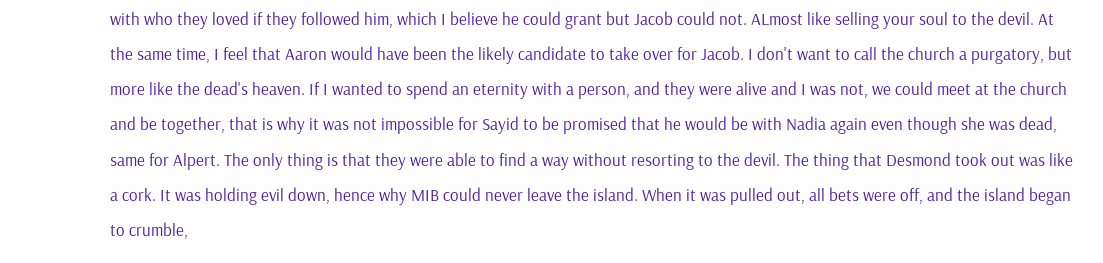with who they loved if they followed him, which I believe he could grant but Jacob could not. ALmost like selling your soul to the devil. At the same time, I feel that Aaron would have been the likely candidate to take over for Jacob. I don't want to call the church a purgatory, but more like the dead's heaven. If I wanted to spend an eternity with a person, and they were alive and I was not, we could meet at the church and be together, that is why it was not impossible for Sayid to be promised that he would be with Nadia again even though she was dead, same for Alpert. The only thing is that they were able to find a way without resorting to the devil. The thing that Desmond took out was like a cork. It was holding evil down, hence why MIB could never leave the island. When it was pulled out, all bets were off, and the island began to crumble,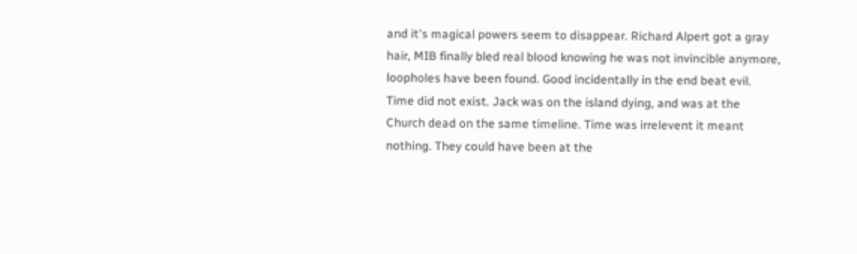and it's magical powers seem to disappear. Richard Alpert got a gray hair, MIB finally bled real blood knowing he was not invincible anymore, loopholes have been found. Good incidentally in the end beat evil. Time did not exist. Jack was on the island dying, and was at the Church dead on the same timeline. Time was irrelevent it meant nothing. They could have been at the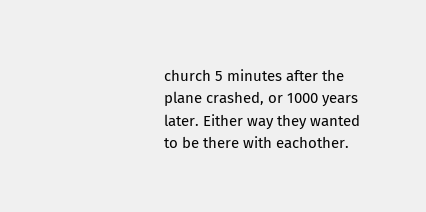church 5 minutes after the plane crashed, or 1000 years later. Either way they wanted to be there with eachother.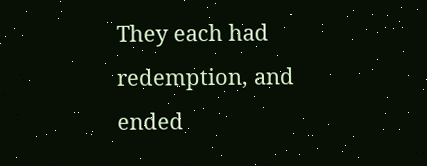They each had redemption, and ended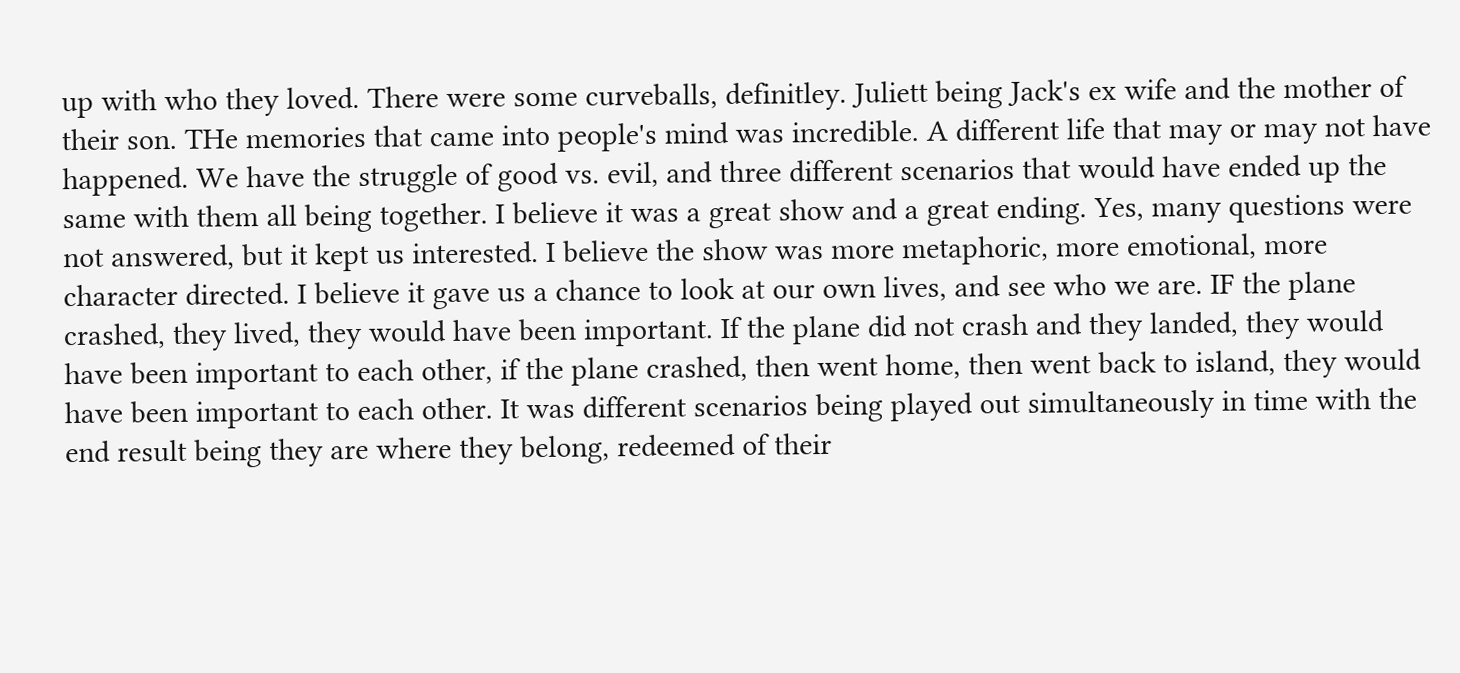up with who they loved. There were some curveballs, definitley. Juliett being Jack's ex wife and the mother of their son. THe memories that came into people's mind was incredible. A different life that may or may not have happened. We have the struggle of good vs. evil, and three different scenarios that would have ended up the same with them all being together. I believe it was a great show and a great ending. Yes, many questions were not answered, but it kept us interested. I believe the show was more metaphoric, more emotional, more character directed. I believe it gave us a chance to look at our own lives, and see who we are. IF the plane crashed, they lived, they would have been important. If the plane did not crash and they landed, they would have been important to each other, if the plane crashed, then went home, then went back to island, they would have been important to each other. It was different scenarios being played out simultaneously in time with the end result being they are where they belong, redeemed of their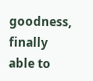goodness, finally able to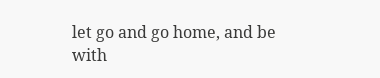let go and go home, and be with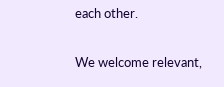each other.

We welcome relevant,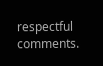respectful comments.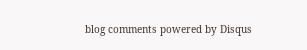blog comments powered by Disqus